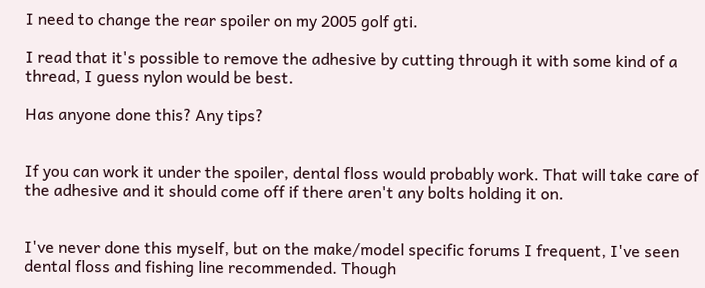I need to change the rear spoiler on my 2005 golf gti.

I read that it's possible to remove the adhesive by cutting through it with some kind of a thread, I guess nylon would be best.

Has anyone done this? Any tips?


If you can work it under the spoiler, dental floss would probably work. That will take care of the adhesive and it should come off if there aren't any bolts holding it on.


I've never done this myself, but on the make/model specific forums I frequent, I've seen dental floss and fishing line recommended. Though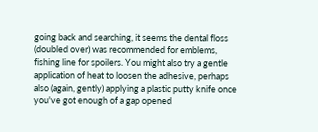going back and searching, it seems the dental floss (doubled over) was recommended for emblems, fishing line for spoilers. You might also try a gentle application of heat to loosen the adhesive, perhaps also (again, gently) applying a plastic putty knife once you've got enough of a gap opened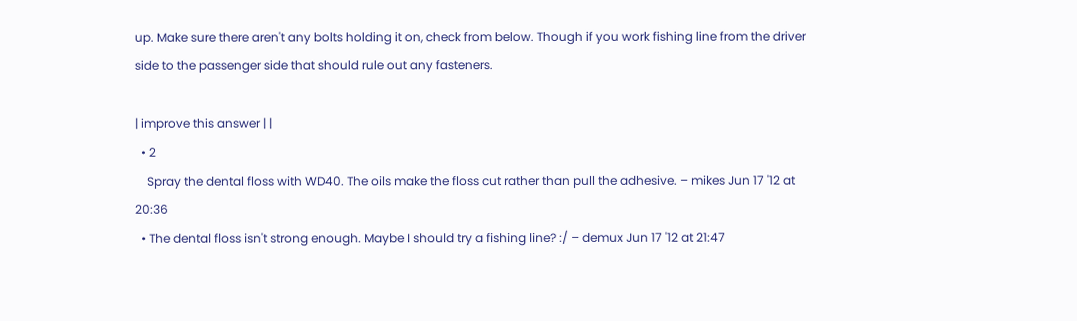up. Make sure there aren't any bolts holding it on, check from below. Though if you work fishing line from the driver side to the passenger side that should rule out any fasteners.

| improve this answer | |
  • 2
    Spray the dental floss with WD40. The oils make the floss cut rather than pull the adhesive. – mikes Jun 17 '12 at 20:36
  • The dental floss isn't strong enough. Maybe I should try a fishing line? :/ – demux Jun 17 '12 at 21:47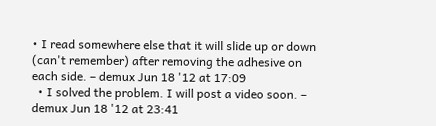• I read somewhere else that it will slide up or down (can't remember) after removing the adhesive on each side. – demux Jun 18 '12 at 17:09
  • I solved the problem. I will post a video soon. – demux Jun 18 '12 at 23:41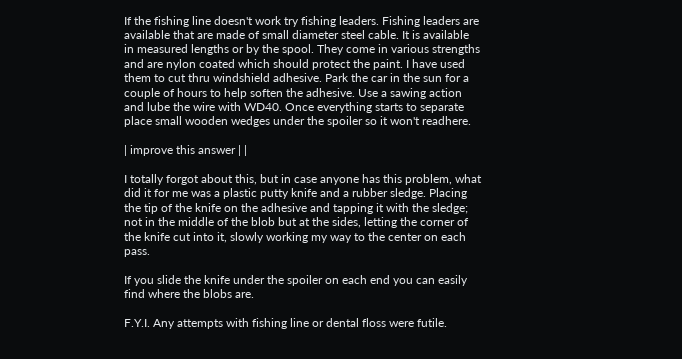If the fishing line doesn't work try fishing leaders. Fishing leaders are available that are made of small diameter steel cable. It is available in measured lengths or by the spool. They come in various strengths and are nylon coated which should protect the paint. I have used them to cut thru windshield adhesive. Park the car in the sun for a couple of hours to help soften the adhesive. Use a sawing action and lube the wire with WD40. Once everything starts to separate place small wooden wedges under the spoiler so it won't readhere.

| improve this answer | |

I totally forgot about this, but in case anyone has this problem, what did it for me was a plastic putty knife and a rubber sledge. Placing the tip of the knife on the adhesive and tapping it with the sledge; not in the middle of the blob but at the sides, letting the corner of the knife cut into it, slowly working my way to the center on each pass.

If you slide the knife under the spoiler on each end you can easily find where the blobs are.

F.Y.I. Any attempts with fishing line or dental floss were futile.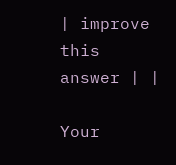| improve this answer | |

Your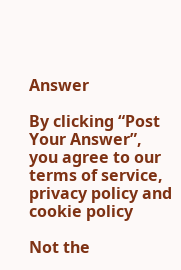Answer

By clicking “Post Your Answer”, you agree to our terms of service, privacy policy and cookie policy

Not the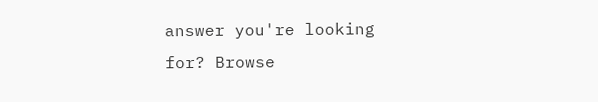answer you're looking for? Browse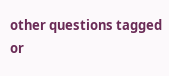other questions tagged or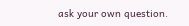ask your own question.